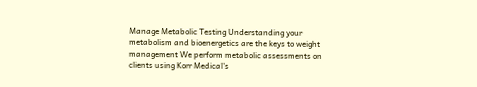Manage Metabolic Testing Understanding your metabolism and bioenergetics are the keys to weight management We perform metabolic assessments on clients using Korr Medical's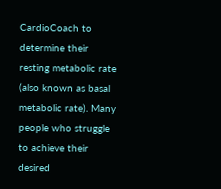CardioCoach to determine their resting metabolic rate (also known as basal metabolic rate). Many people who struggle to achieve their desired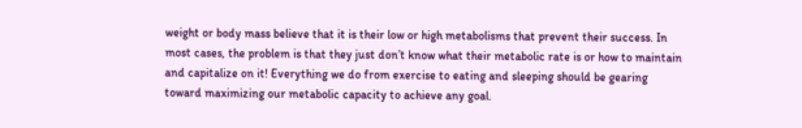weight or body mass believe that it is their low or high metabolisms that prevent their success. In most cases, the problem is that they just don’t know what their metabolic rate is or how to maintain and capitalize on it! Everything we do from exercise to eating and sleeping should be gearing toward maximizing our metabolic capacity to achieve any goal.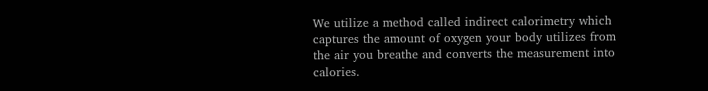We utilize a method called indirect calorimetry which captures the amount of oxygen your body utilizes from the air you breathe and converts the measurement into calories.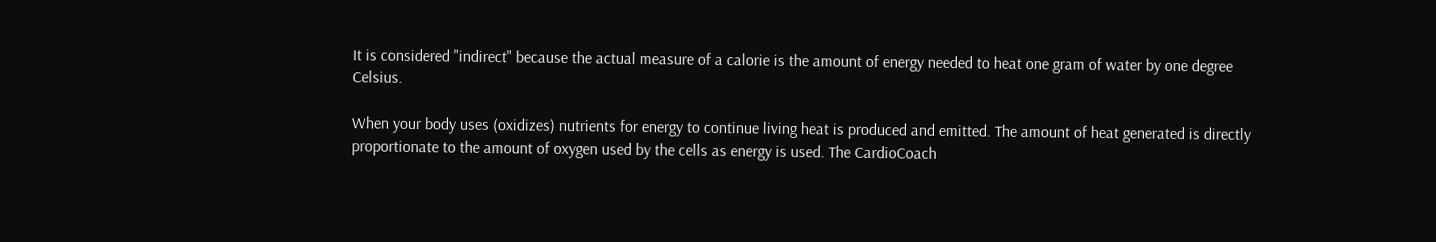It is considered "indirect" because the actual measure of a calorie is the amount of energy needed to heat one gram of water by one degree Celsius.

When your body uses (oxidizes) nutrients for energy to continue living heat is produced and emitted. The amount of heat generated is directly proportionate to the amount of oxygen used by the cells as energy is used. The CardioCoach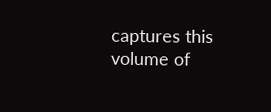captures this volume of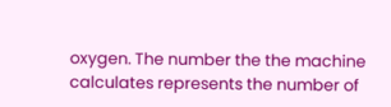oxygen. The number the the machine calculates represents the number of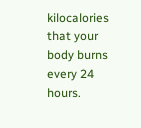kilocalories that your body burns every 24 hours.